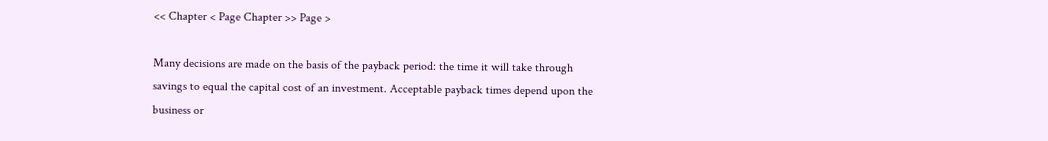<< Chapter < Page Chapter >> Page >

Many decisions are made on the basis of the payback period: the time it will take through savings to equal the capital cost of an investment. Acceptable payback times depend upon the business or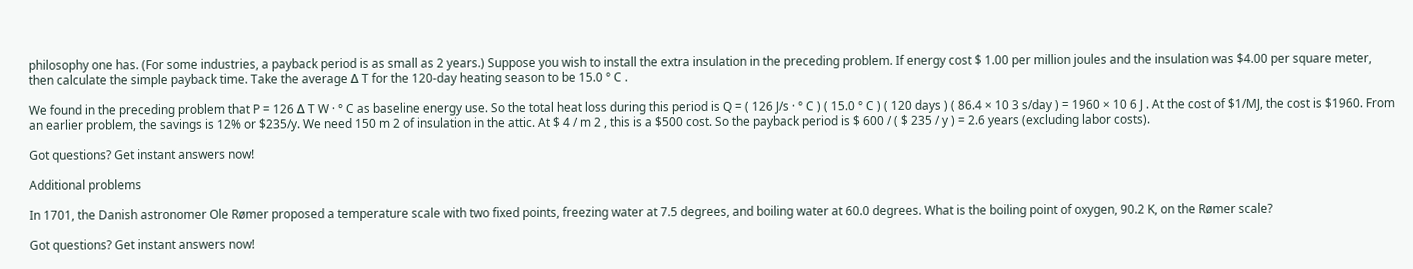philosophy one has. (For some industries, a payback period is as small as 2 years.) Suppose you wish to install the extra insulation in the preceding problem. If energy cost $ 1.00 per million joules and the insulation was $4.00 per square meter, then calculate the simple payback time. Take the average Δ T for the 120-day heating season to be 15.0 ° C .

We found in the preceding problem that P = 126 Δ T W · ° C as baseline energy use. So the total heat loss during this period is Q = ( 126 J/s · ° C ) ( 15.0 ° C ) ( 120 days ) ( 86.4 × 10 3 s/day ) = 1960 × 10 6 J . At the cost of $1/MJ, the cost is $1960. From an earlier problem, the savings is 12% or $235/y. We need 150 m 2 of insulation in the attic. At $ 4 / m 2 , this is a $500 cost. So the payback period is $ 600 / ( $ 235 / y ) = 2.6 years (excluding labor costs).

Got questions? Get instant answers now!

Additional problems

In 1701, the Danish astronomer Ole Rømer proposed a temperature scale with two fixed points, freezing water at 7.5 degrees, and boiling water at 60.0 degrees. What is the boiling point of oxygen, 90.2 K, on the Rømer scale?

Got questions? Get instant answers now!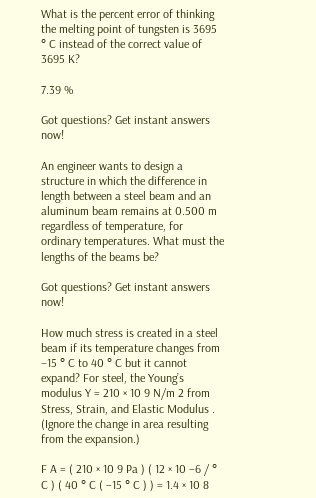What is the percent error of thinking the melting point of tungsten is 3695 ° C instead of the correct value of 3695 K?

7.39 %

Got questions? Get instant answers now!

An engineer wants to design a structure in which the difference in length between a steel beam and an aluminum beam remains at 0.500 m regardless of temperature, for ordinary temperatures. What must the lengths of the beams be?

Got questions? Get instant answers now!

How much stress is created in a steel beam if its temperature changes from –15 ° C to 40 ° C but it cannot expand? For steel, the Young’s modulus Y = 210 × 10 9 N/m 2 from Stress, Strain, and Elastic Modulus . (Ignore the change in area resulting from the expansion.)

F A = ( 210 × 10 9 Pa ) ( 12 × 10 −6 / ° C ) ( 40 ° C ( −15 ° C ) ) = 1.4 × 10 8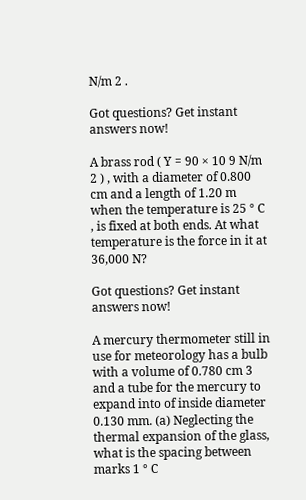N/m 2 .

Got questions? Get instant answers now!

A brass rod ( Y = 90 × 10 9 N/m 2 ) , with a diameter of 0.800 cm and a length of 1.20 m when the temperature is 25 ° C , is fixed at both ends. At what temperature is the force in it at 36,000 N?

Got questions? Get instant answers now!

A mercury thermometer still in use for meteorology has a bulb with a volume of 0.780 cm 3 and a tube for the mercury to expand into of inside diameter 0.130 mm. (a) Neglecting the thermal expansion of the glass, what is the spacing between marks 1 ° C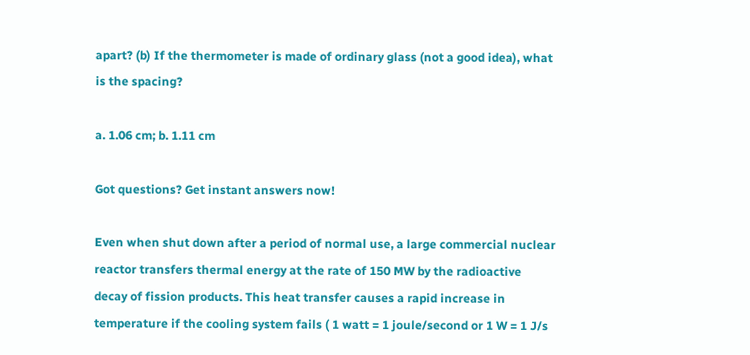apart? (b) If the thermometer is made of ordinary glass (not a good idea), what is the spacing?

a. 1.06 cm; b. 1.11 cm

Got questions? Get instant answers now!

Even when shut down after a period of normal use, a large commercial nuclear reactor transfers thermal energy at the rate of 150 MW by the radioactive decay of fission products. This heat transfer causes a rapid increase in temperature if the cooling system fails ( 1 watt = 1 joule/second or 1 W = 1 J/s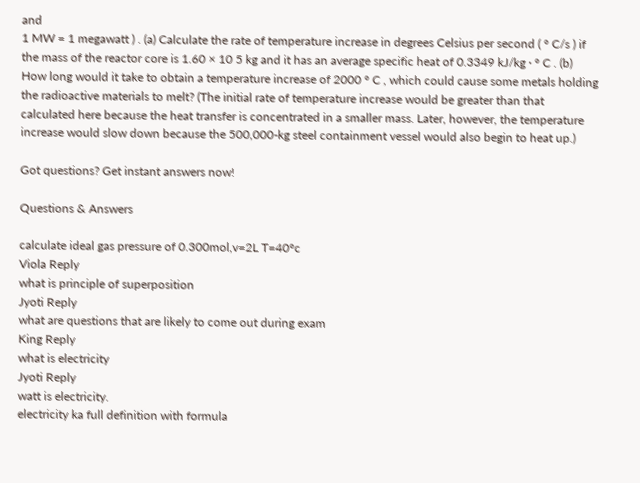and
1 MW = 1 megawatt ) . (a) Calculate the rate of temperature increase in degrees Celsius per second ( ° C/s ) if the mass of the reactor core is 1.60 × 10 5 kg and it has an average specific heat of 0.3349 kJ/kg · ° C . (b) How long would it take to obtain a temperature increase of 2000 ° C , which could cause some metals holding the radioactive materials to melt? (The initial rate of temperature increase would be greater than that calculated here because the heat transfer is concentrated in a smaller mass. Later, however, the temperature increase would slow down because the 500,000-kg steel containment vessel would also begin to heat up.)

Got questions? Get instant answers now!

Questions & Answers

calculate ideal gas pressure of 0.300mol,v=2L T=40°c
Viola Reply
what is principle of superposition
Jyoti Reply
what are questions that are likely to come out during exam
King Reply
what is electricity
Jyoti Reply
watt is electricity.
electricity ka full definition with formula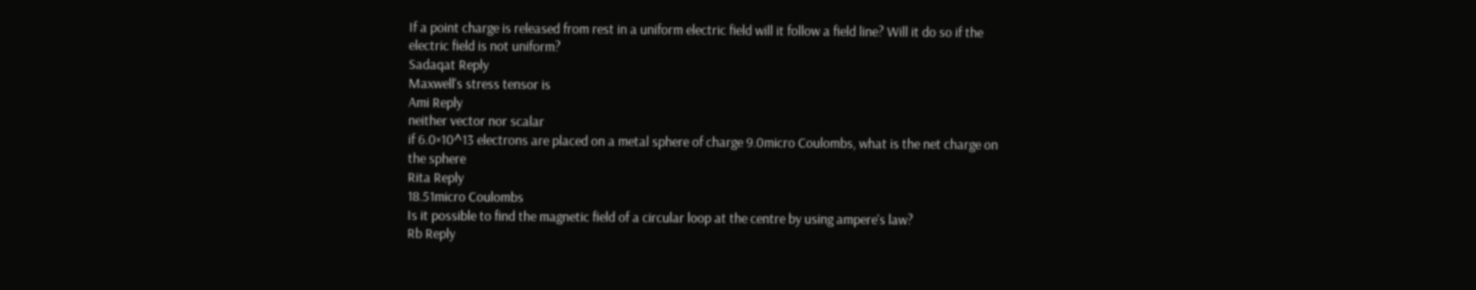If a point charge is released from rest in a uniform electric field will it follow a field line? Will it do so if the electric field is not uniform?
Sadaqat Reply
Maxwell's stress tensor is
Ami Reply
neither vector nor scalar
if 6.0×10^13 electrons are placed on a metal sphere of charge 9.0micro Coulombs, what is the net charge on the sphere
Rita Reply
18.51micro Coulombs
Is it possible to find the magnetic field of a circular loop at the centre by using ampere's law?
Rb Reply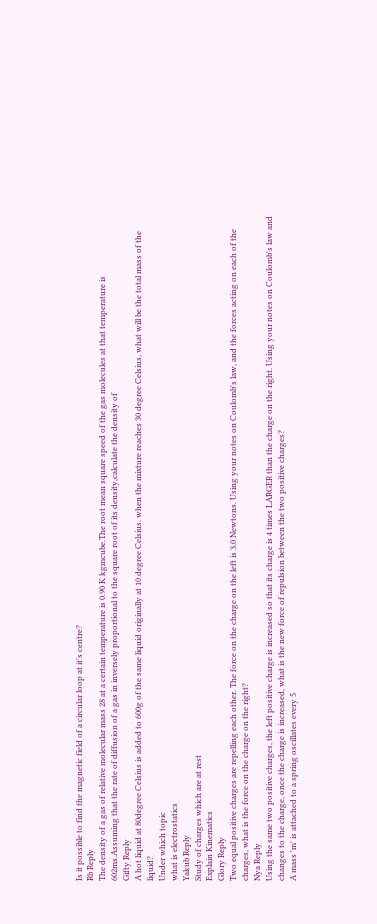Is it possible to find the magnetic field of a circular loop at it's centre?
Rb Reply
The density of a gas of relative molecular mass 28 at a certain temperature is 0.90 K kgmcube.The root mean square speed of the gas molecules at that temperature is 602ms.Assuming that the rate of diffusion of a gas in inversely proportional to the square root of its density,calculate the density of
Gifty Reply
A hot liquid at 80degree Celsius is added to 600g of the same liquid originally at 10 degree Celsius. when the mixture reaches 30 degree Celsius, what will be the total mass of the liquid?
Under which topic
what is electrostatics
Yakub Reply
Study of charges which are at rest
Explain Kinematics
Glory Reply
Two equal positive charges are repelling each other. The force on the charge on the left is 3.0 Newtons. Using your notes on Coulomb's law, and the forces acting on each of the charges, what is the force on the charge on the right?
Nya Reply
Using the same two positive charges, the left positive charge is increased so that its charge is 4 times LARGER than the charge on the right. Using your notes on Coulomb's law and changes to the charge, once the charge is increased, what is the new force of repulsion between the two positive charges?
A mass 'm' is attached to a spring oscillates every 5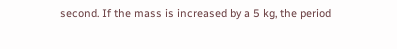second. If the mass is increased by a 5 kg, the period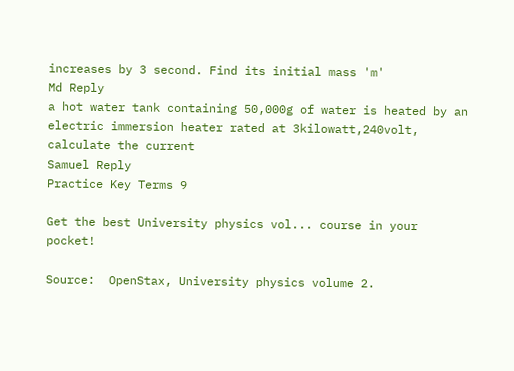increases by 3 second. Find its initial mass 'm'
Md Reply
a hot water tank containing 50,000g of water is heated by an electric immersion heater rated at 3kilowatt,240volt, calculate the current
Samuel Reply
Practice Key Terms 9

Get the best University physics vol... course in your pocket!

Source:  OpenStax, University physics volume 2.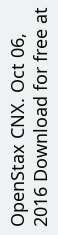OpenStax CNX. Oct 06, 2016 Download for free at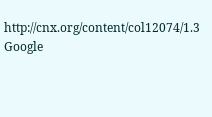http://cnx.org/content/col12074/1.3
Google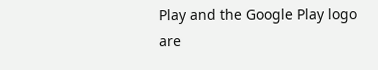Play and the Google Play logo are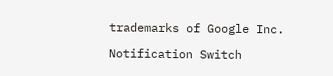trademarks of Google Inc.

Notification Switch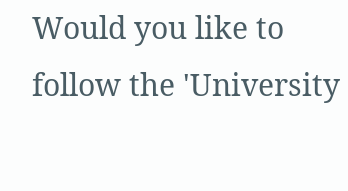Would you like to follow the 'University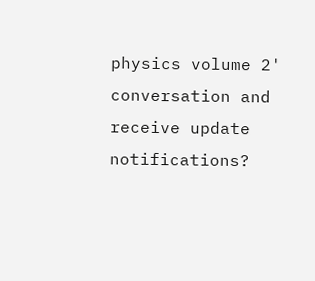physics volume 2' conversation and receive update notifications?